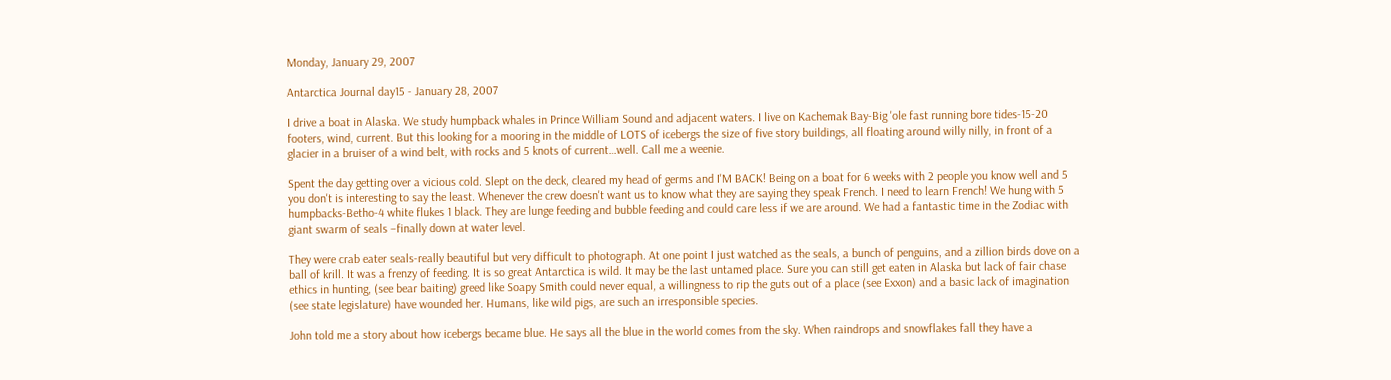Monday, January 29, 2007

Antarctica Journal day15 - January 28, 2007

I drive a boat in Alaska. We study humpback whales in Prince William Sound and adjacent waters. I live on Kachemak Bay-Big 'ole fast running bore tides-15-20 footers, wind, current. But this looking for a mooring in the middle of LOTS of icebergs the size of five story buildings, all floating around willy nilly, in front of a glacier in a bruiser of a wind belt, with rocks and 5 knots of current…well. Call me a weenie.

Spent the day getting over a vicious cold. Slept on the deck, cleared my head of germs and I'M BACK! Being on a boat for 6 weeks with 2 people you know well and 5 you don't is interesting to say the least. Whenever the crew doesn't want us to know what they are saying they speak French. I need to learn French! We hung with 5 humpbacks-Betho-4 white flukes 1 black. They are lunge feeding and bubble feeding and could care less if we are around. We had a fantastic time in the Zodiac with giant swarm of seals –finally down at water level.

They were crab eater seals-really beautiful but very difficult to photograph. At one point I just watched as the seals, a bunch of penguins, and a zillion birds dove on a ball of krill. It was a frenzy of feeding. It is so great Antarctica is wild. It may be the last untamed place. Sure you can still get eaten in Alaska but lack of fair chase ethics in hunting, (see bear baiting) greed like Soapy Smith could never equal, a willingness to rip the guts out of a place (see Exxon) and a basic lack of imagination (see state legislature) have wounded her. Humans, like wild pigs, are such an irresponsible species.

John told me a story about how icebergs became blue. He says all the blue in the world comes from the sky. When raindrops and snowflakes fall they have a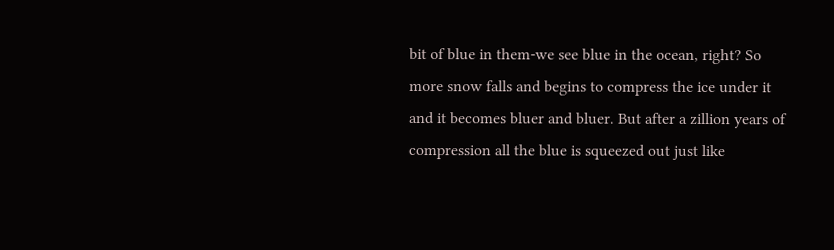bit of blue in them-we see blue in the ocean, right? So more snow falls and begins to compress the ice under it and it becomes bluer and bluer. But after a zillion years of compression all the blue is squeezed out just like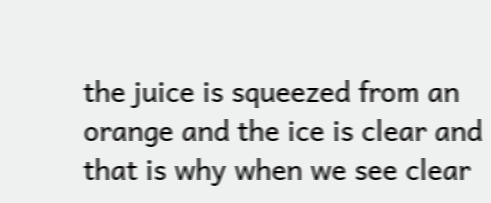the juice is squeezed from an orange and the ice is clear and that is why when we see clear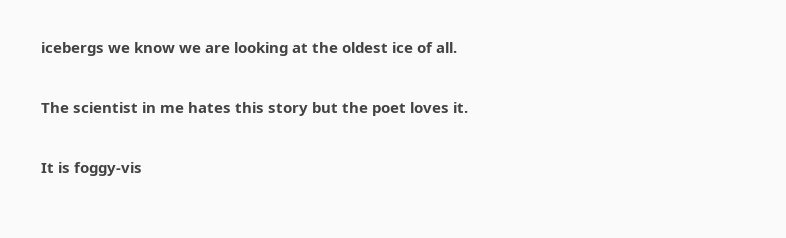icebergs we know we are looking at the oldest ice of all.

The scientist in me hates this story but the poet loves it.

It is foggy-vis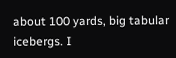about 100 yards, big tabular icebergs. I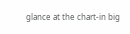glance at the chart-in big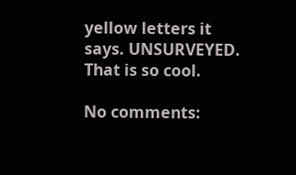yellow letters it says. UNSURVEYED. That is so cool.

No comments: